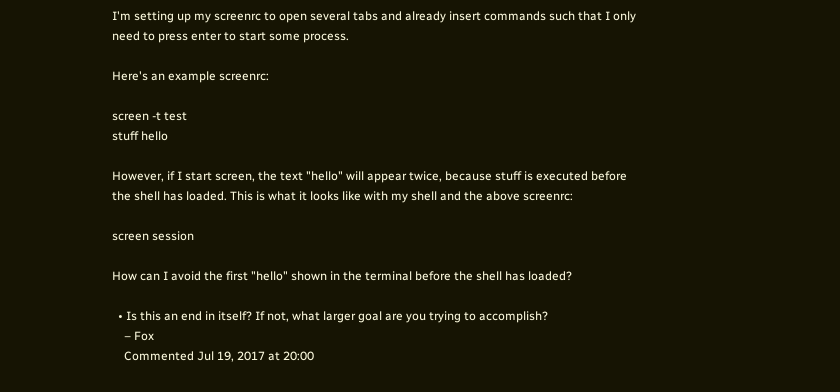I'm setting up my screenrc to open several tabs and already insert commands such that I only need to press enter to start some process.

Here's an example screenrc:

screen -t test
stuff hello

However, if I start screen, the text "hello" will appear twice, because stuff is executed before the shell has loaded. This is what it looks like with my shell and the above screenrc:

screen session

How can I avoid the first "hello" shown in the terminal before the shell has loaded?

  • Is this an end in itself? If not, what larger goal are you trying to accomplish?
    – Fox
    Commented Jul 19, 2017 at 20:00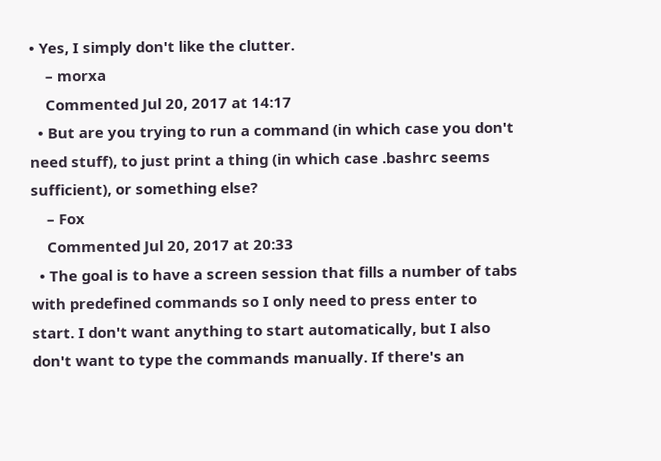• Yes, I simply don't like the clutter.
    – morxa
    Commented Jul 20, 2017 at 14:17
  • But are you trying to run a command (in which case you don't need stuff), to just print a thing (in which case .bashrc seems sufficient), or something else?
    – Fox
    Commented Jul 20, 2017 at 20:33
  • The goal is to have a screen session that fills a number of tabs with predefined commands so I only need to press enter to start. I don't want anything to start automatically, but I also don't want to type the commands manually. If there's an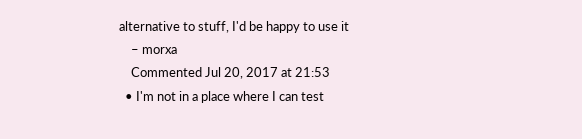alternative to stuff, I'd be happy to use it
    – morxa
    Commented Jul 20, 2017 at 21:53
  • I'm not in a place where I can test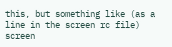this, but something like (as a line in the screen rc file) screen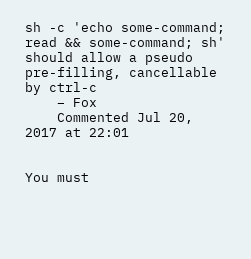sh -c 'echo some-command; read && some-command; sh' should allow a pseudo pre-filling, cancellable by ctrl-c
    – Fox
    Commented Jul 20, 2017 at 22:01


You must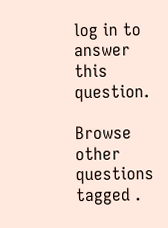log in to answer this question.

Browse other questions tagged .